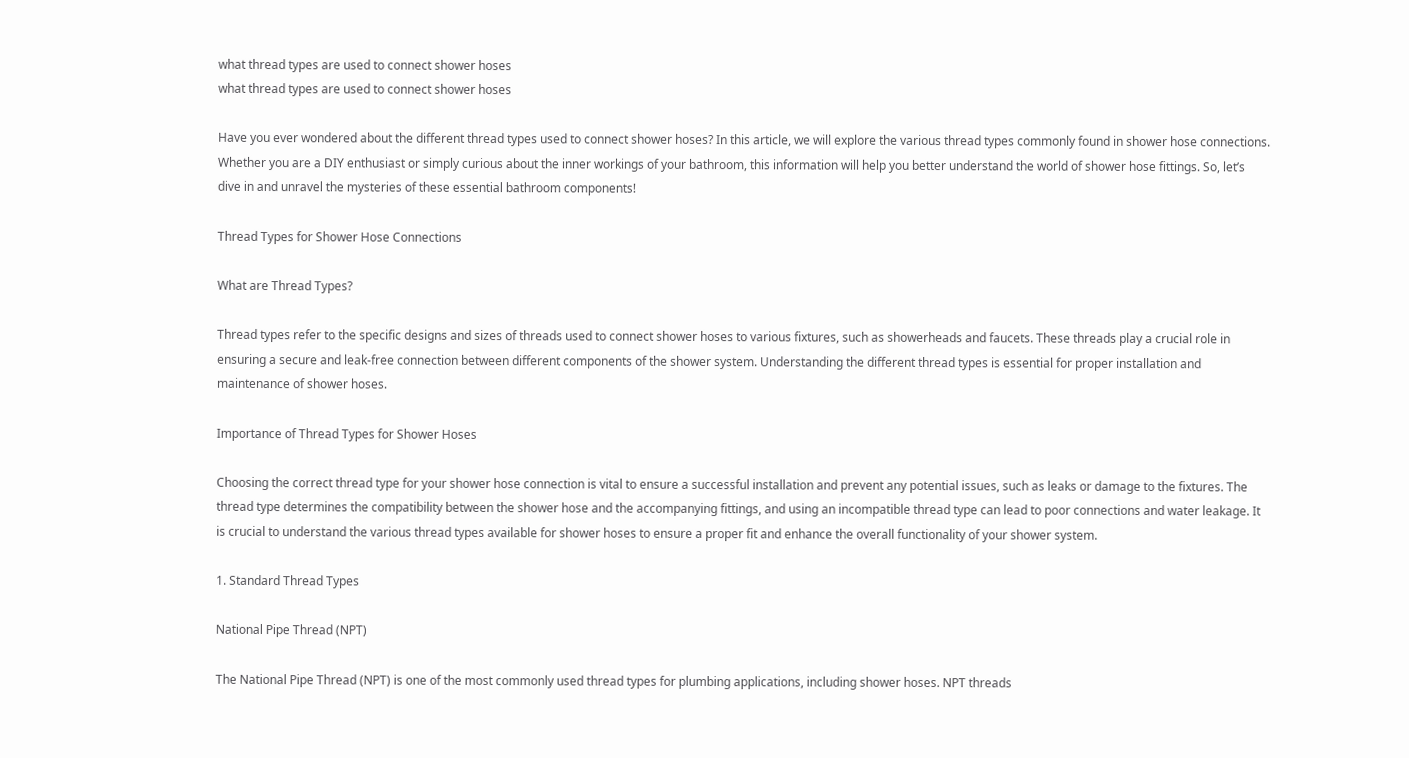what thread types are used to connect shower hoses
what thread types are used to connect shower hoses

Have you ever wondered about the different thread types used to connect shower hoses? In this article, we will explore the various thread types commonly found in shower hose connections. Whether you are a DIY enthusiast or simply curious about the inner workings of your bathroom, this information will help you better understand the world of shower hose fittings. So, let’s dive in and unravel the mysteries of these essential bathroom components!

Thread Types for Shower Hose Connections

What are Thread Types?

Thread types refer to the specific designs and sizes of threads used to connect shower hoses to various fixtures, such as showerheads and faucets. These threads play a crucial role in ensuring a secure and leak-free connection between different components of the shower system. Understanding the different thread types is essential for proper installation and maintenance of shower hoses.

Importance of Thread Types for Shower Hoses

Choosing the correct thread type for your shower hose connection is vital to ensure a successful installation and prevent any potential issues, such as leaks or damage to the fixtures. The thread type determines the compatibility between the shower hose and the accompanying fittings, and using an incompatible thread type can lead to poor connections and water leakage. It is crucial to understand the various thread types available for shower hoses to ensure a proper fit and enhance the overall functionality of your shower system.

1. Standard Thread Types

National Pipe Thread (NPT)

The National Pipe Thread (NPT) is one of the most commonly used thread types for plumbing applications, including shower hoses. NPT threads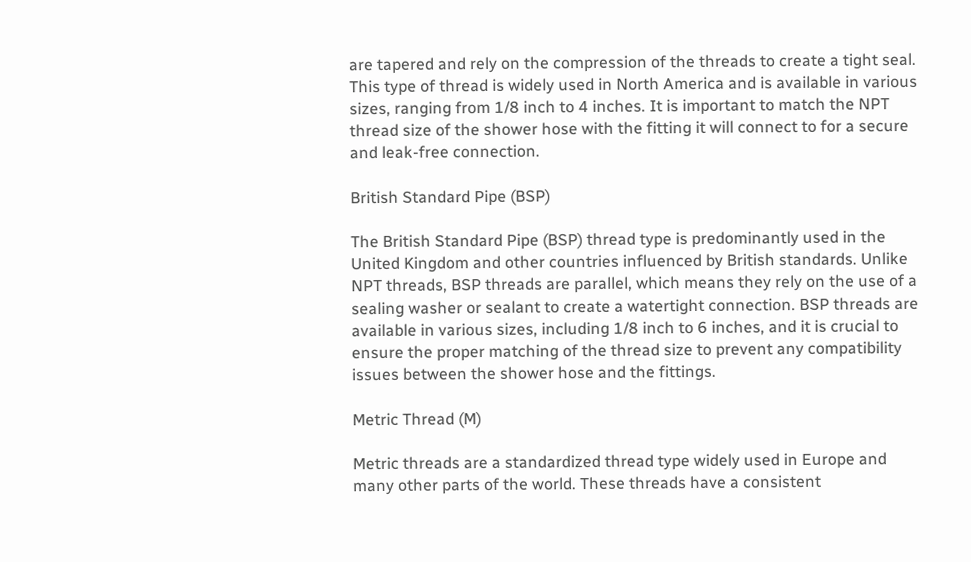are tapered and rely on the compression of the threads to create a tight seal. This type of thread is widely used in North America and is available in various sizes, ranging from 1/8 inch to 4 inches. It is important to match the NPT thread size of the shower hose with the fitting it will connect to for a secure and leak-free connection.

British Standard Pipe (BSP)

The British Standard Pipe (BSP) thread type is predominantly used in the United Kingdom and other countries influenced by British standards. Unlike NPT threads, BSP threads are parallel, which means they rely on the use of a sealing washer or sealant to create a watertight connection. BSP threads are available in various sizes, including 1/8 inch to 6 inches, and it is crucial to ensure the proper matching of the thread size to prevent any compatibility issues between the shower hose and the fittings.

Metric Thread (M)

Metric threads are a standardized thread type widely used in Europe and many other parts of the world. These threads have a consistent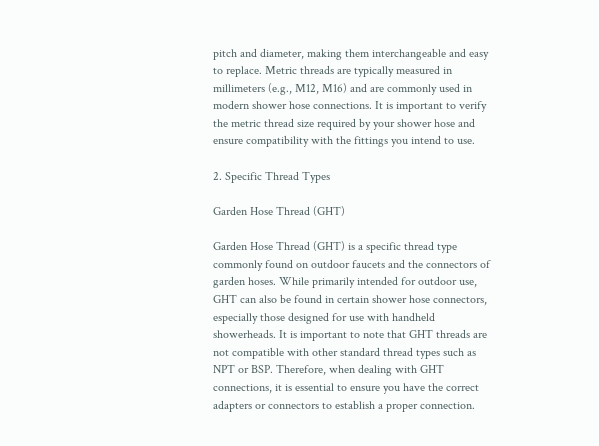pitch and diameter, making them interchangeable and easy to replace. Metric threads are typically measured in millimeters (e.g., M12, M16) and are commonly used in modern shower hose connections. It is important to verify the metric thread size required by your shower hose and ensure compatibility with the fittings you intend to use.

2. Specific Thread Types

Garden Hose Thread (GHT)

Garden Hose Thread (GHT) is a specific thread type commonly found on outdoor faucets and the connectors of garden hoses. While primarily intended for outdoor use, GHT can also be found in certain shower hose connectors, especially those designed for use with handheld showerheads. It is important to note that GHT threads are not compatible with other standard thread types such as NPT or BSP. Therefore, when dealing with GHT connections, it is essential to ensure you have the correct adapters or connectors to establish a proper connection.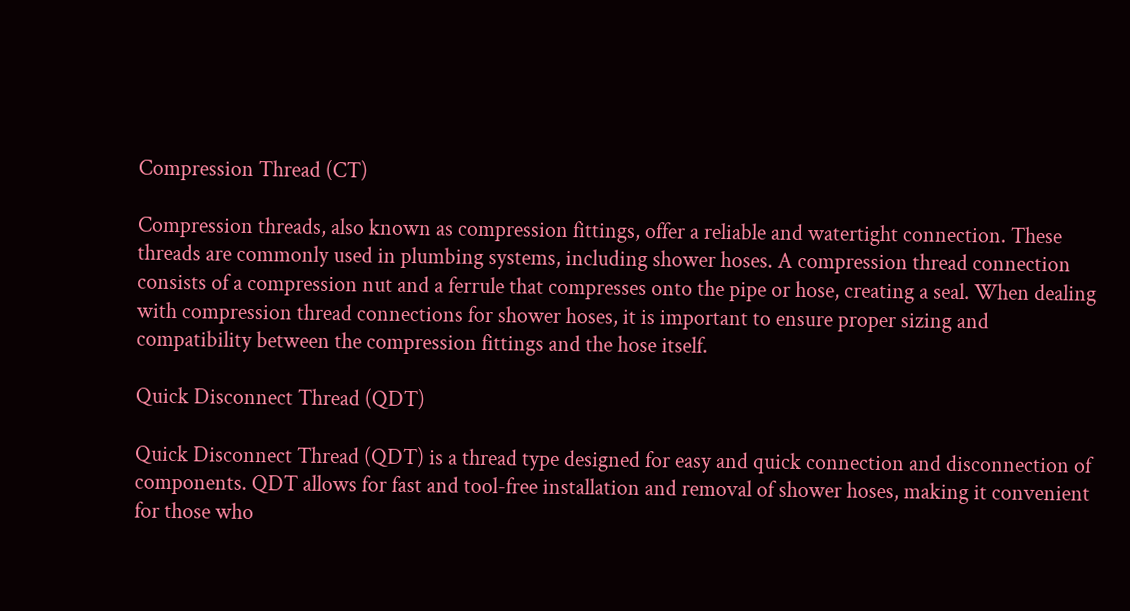Compression Thread (CT)

Compression threads, also known as compression fittings, offer a reliable and watertight connection. These threads are commonly used in plumbing systems, including shower hoses. A compression thread connection consists of a compression nut and a ferrule that compresses onto the pipe or hose, creating a seal. When dealing with compression thread connections for shower hoses, it is important to ensure proper sizing and compatibility between the compression fittings and the hose itself.

Quick Disconnect Thread (QDT)

Quick Disconnect Thread (QDT) is a thread type designed for easy and quick connection and disconnection of components. QDT allows for fast and tool-free installation and removal of shower hoses, making it convenient for those who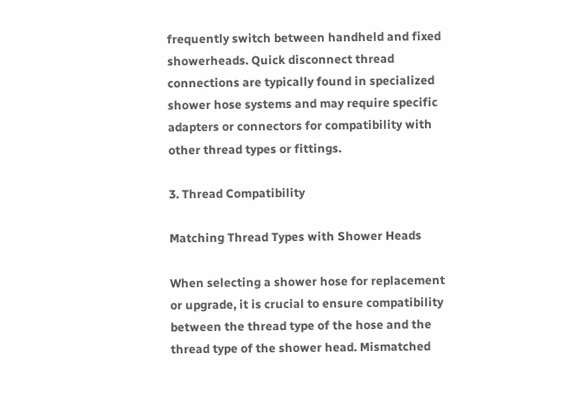frequently switch between handheld and fixed showerheads. Quick disconnect thread connections are typically found in specialized shower hose systems and may require specific adapters or connectors for compatibility with other thread types or fittings.

3. Thread Compatibility

Matching Thread Types with Shower Heads

When selecting a shower hose for replacement or upgrade, it is crucial to ensure compatibility between the thread type of the hose and the thread type of the shower head. Mismatched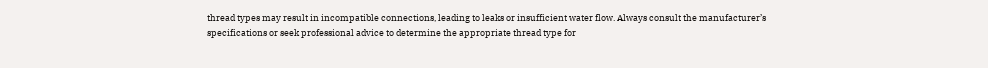thread types may result in incompatible connections, leading to leaks or insufficient water flow. Always consult the manufacturer’s specifications or seek professional advice to determine the appropriate thread type for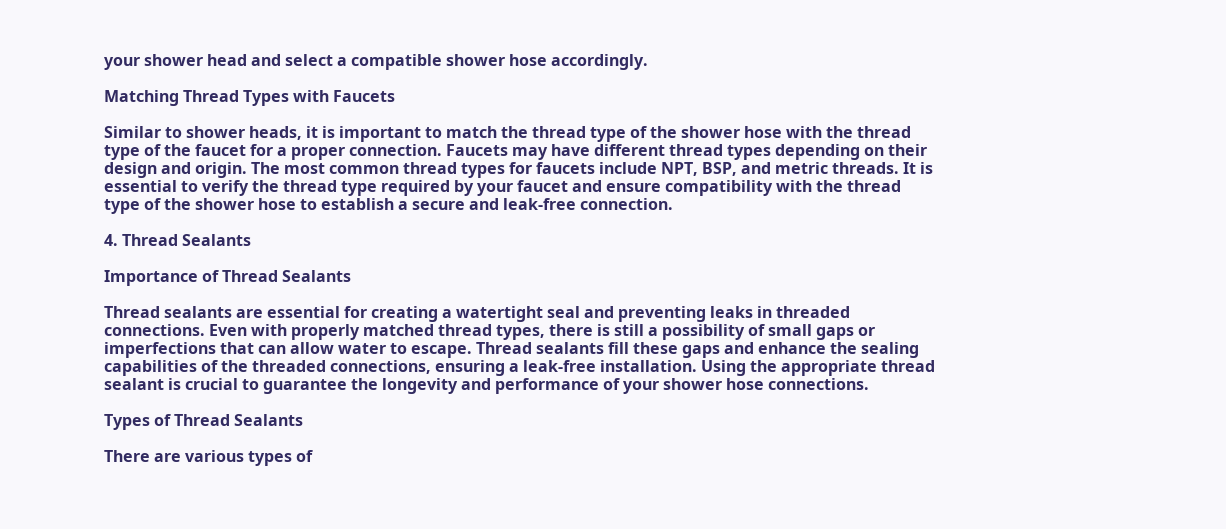your shower head and select a compatible shower hose accordingly.

Matching Thread Types with Faucets

Similar to shower heads, it is important to match the thread type of the shower hose with the thread type of the faucet for a proper connection. Faucets may have different thread types depending on their design and origin. The most common thread types for faucets include NPT, BSP, and metric threads. It is essential to verify the thread type required by your faucet and ensure compatibility with the thread type of the shower hose to establish a secure and leak-free connection.

4. Thread Sealants

Importance of Thread Sealants

Thread sealants are essential for creating a watertight seal and preventing leaks in threaded connections. Even with properly matched thread types, there is still a possibility of small gaps or imperfections that can allow water to escape. Thread sealants fill these gaps and enhance the sealing capabilities of the threaded connections, ensuring a leak-free installation. Using the appropriate thread sealant is crucial to guarantee the longevity and performance of your shower hose connections.

Types of Thread Sealants

There are various types of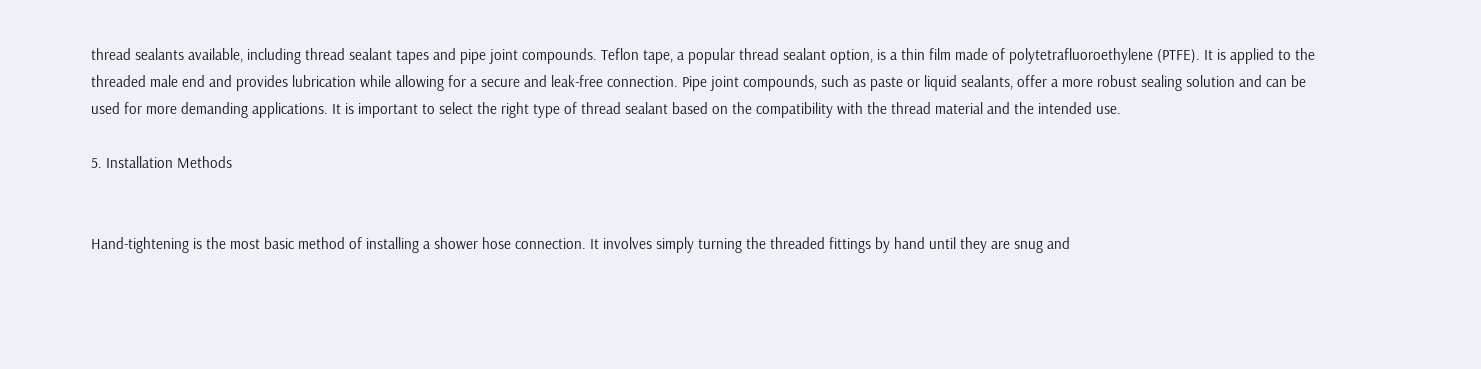thread sealants available, including thread sealant tapes and pipe joint compounds. Teflon tape, a popular thread sealant option, is a thin film made of polytetrafluoroethylene (PTFE). It is applied to the threaded male end and provides lubrication while allowing for a secure and leak-free connection. Pipe joint compounds, such as paste or liquid sealants, offer a more robust sealing solution and can be used for more demanding applications. It is important to select the right type of thread sealant based on the compatibility with the thread material and the intended use.

5. Installation Methods


Hand-tightening is the most basic method of installing a shower hose connection. It involves simply turning the threaded fittings by hand until they are snug and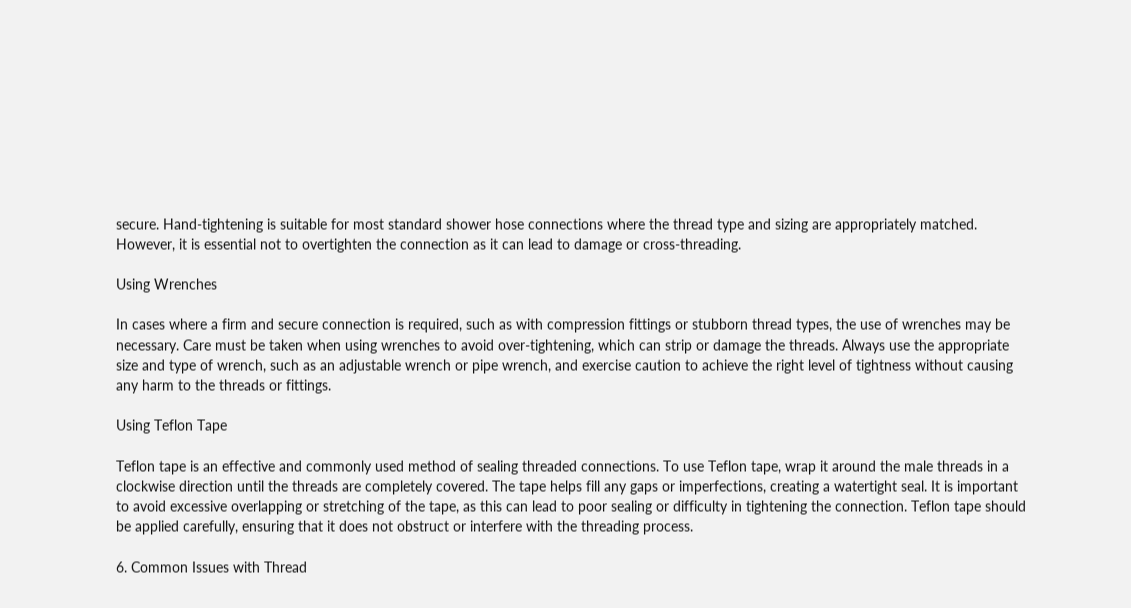secure. Hand-tightening is suitable for most standard shower hose connections where the thread type and sizing are appropriately matched. However, it is essential not to overtighten the connection as it can lead to damage or cross-threading.

Using Wrenches

In cases where a firm and secure connection is required, such as with compression fittings or stubborn thread types, the use of wrenches may be necessary. Care must be taken when using wrenches to avoid over-tightening, which can strip or damage the threads. Always use the appropriate size and type of wrench, such as an adjustable wrench or pipe wrench, and exercise caution to achieve the right level of tightness without causing any harm to the threads or fittings.

Using Teflon Tape

Teflon tape is an effective and commonly used method of sealing threaded connections. To use Teflon tape, wrap it around the male threads in a clockwise direction until the threads are completely covered. The tape helps fill any gaps or imperfections, creating a watertight seal. It is important to avoid excessive overlapping or stretching of the tape, as this can lead to poor sealing or difficulty in tightening the connection. Teflon tape should be applied carefully, ensuring that it does not obstruct or interfere with the threading process.

6. Common Issues with Thread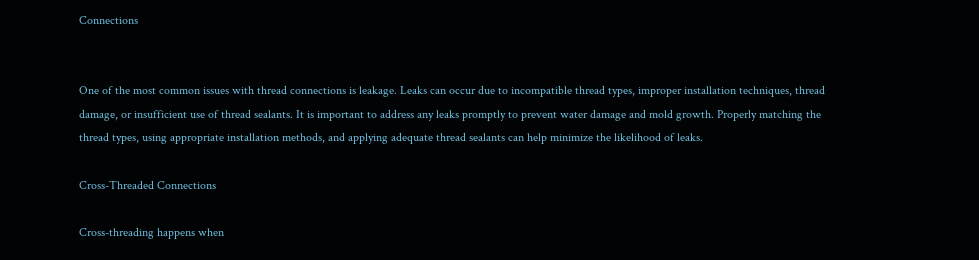Connections


One of the most common issues with thread connections is leakage. Leaks can occur due to incompatible thread types, improper installation techniques, thread damage, or insufficient use of thread sealants. It is important to address any leaks promptly to prevent water damage and mold growth. Properly matching the thread types, using appropriate installation methods, and applying adequate thread sealants can help minimize the likelihood of leaks.

Cross-Threaded Connections

Cross-threading happens when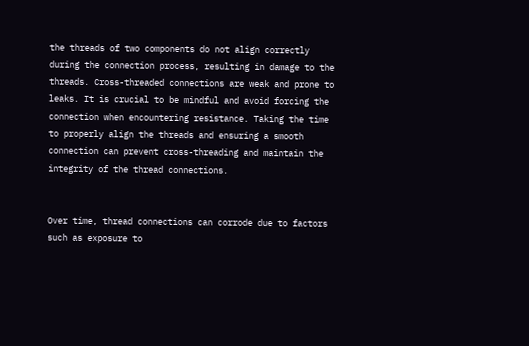the threads of two components do not align correctly during the connection process, resulting in damage to the threads. Cross-threaded connections are weak and prone to leaks. It is crucial to be mindful and avoid forcing the connection when encountering resistance. Taking the time to properly align the threads and ensuring a smooth connection can prevent cross-threading and maintain the integrity of the thread connections.


Over time, thread connections can corrode due to factors such as exposure to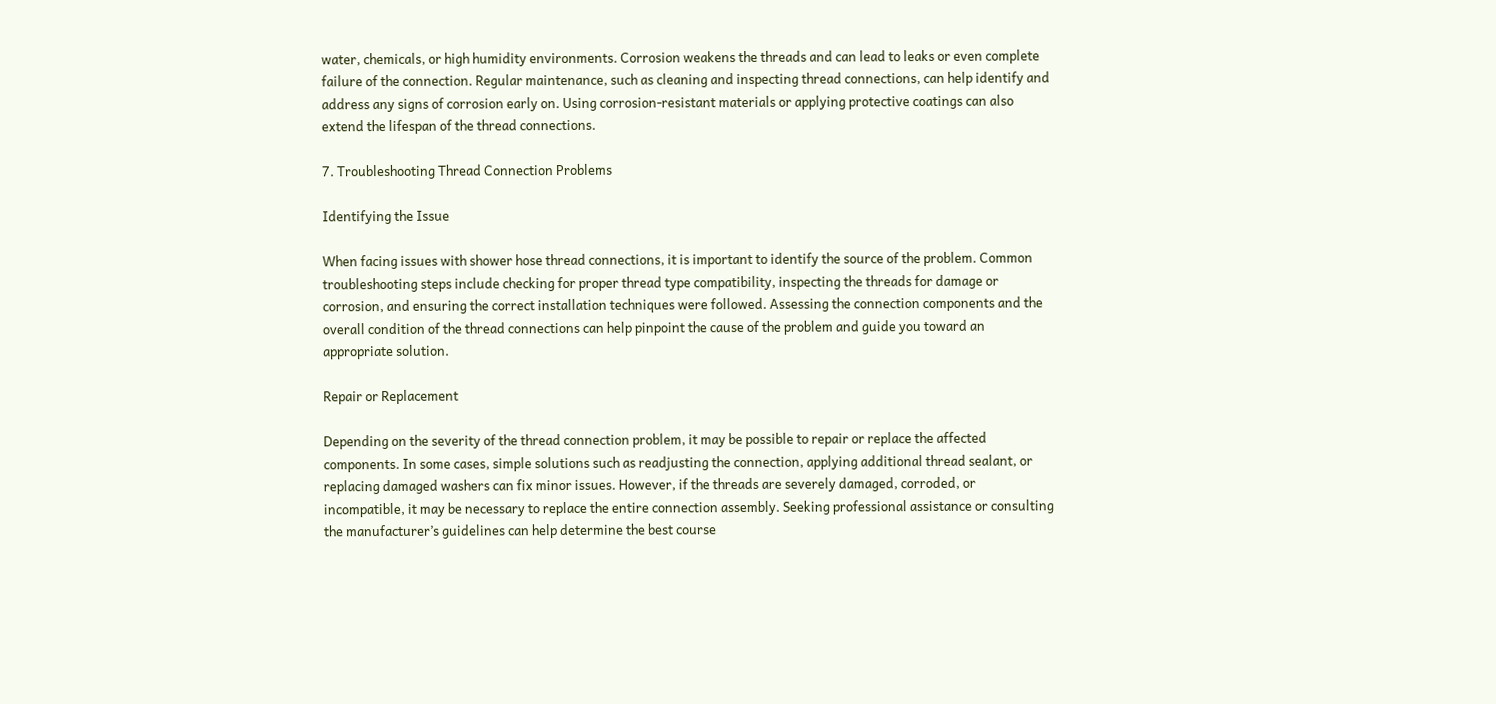water, chemicals, or high humidity environments. Corrosion weakens the threads and can lead to leaks or even complete failure of the connection. Regular maintenance, such as cleaning and inspecting thread connections, can help identify and address any signs of corrosion early on. Using corrosion-resistant materials or applying protective coatings can also extend the lifespan of the thread connections.

7. Troubleshooting Thread Connection Problems

Identifying the Issue

When facing issues with shower hose thread connections, it is important to identify the source of the problem. Common troubleshooting steps include checking for proper thread type compatibility, inspecting the threads for damage or corrosion, and ensuring the correct installation techniques were followed. Assessing the connection components and the overall condition of the thread connections can help pinpoint the cause of the problem and guide you toward an appropriate solution.

Repair or Replacement

Depending on the severity of the thread connection problem, it may be possible to repair or replace the affected components. In some cases, simple solutions such as readjusting the connection, applying additional thread sealant, or replacing damaged washers can fix minor issues. However, if the threads are severely damaged, corroded, or incompatible, it may be necessary to replace the entire connection assembly. Seeking professional assistance or consulting the manufacturer’s guidelines can help determine the best course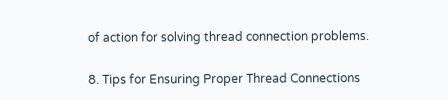of action for solving thread connection problems.

8. Tips for Ensuring Proper Thread Connections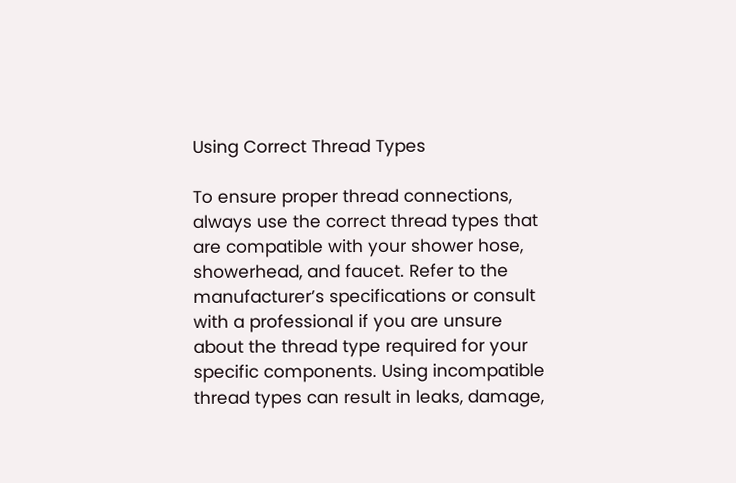Using Correct Thread Types

To ensure proper thread connections, always use the correct thread types that are compatible with your shower hose, showerhead, and faucet. Refer to the manufacturer’s specifications or consult with a professional if you are unsure about the thread type required for your specific components. Using incompatible thread types can result in leaks, damage,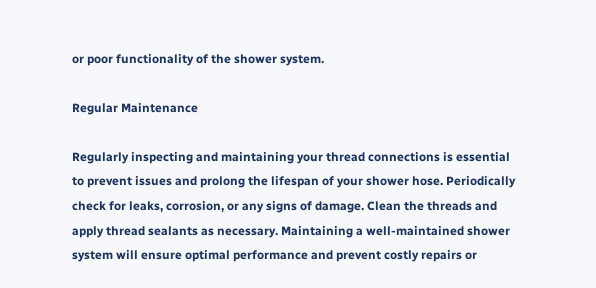or poor functionality of the shower system.

Regular Maintenance

Regularly inspecting and maintaining your thread connections is essential to prevent issues and prolong the lifespan of your shower hose. Periodically check for leaks, corrosion, or any signs of damage. Clean the threads and apply thread sealants as necessary. Maintaining a well-maintained shower system will ensure optimal performance and prevent costly repairs or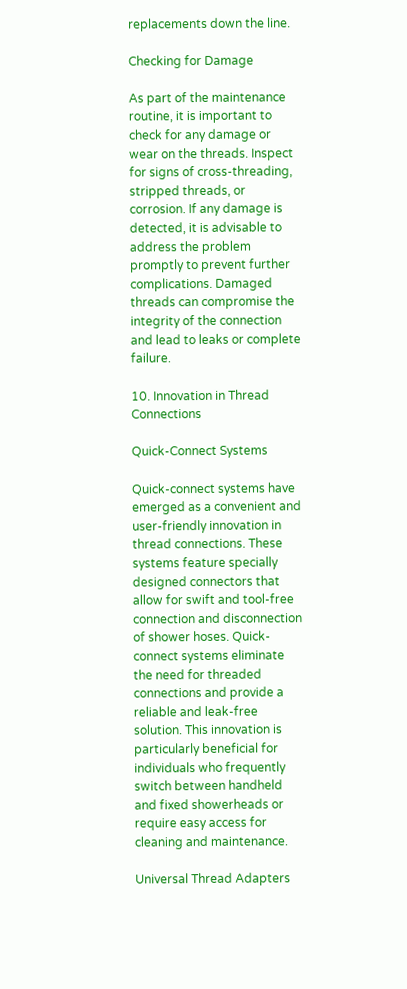replacements down the line.

Checking for Damage

As part of the maintenance routine, it is important to check for any damage or wear on the threads. Inspect for signs of cross-threading, stripped threads, or corrosion. If any damage is detected, it is advisable to address the problem promptly to prevent further complications. Damaged threads can compromise the integrity of the connection and lead to leaks or complete failure.

10. Innovation in Thread Connections

Quick-Connect Systems

Quick-connect systems have emerged as a convenient and user-friendly innovation in thread connections. These systems feature specially designed connectors that allow for swift and tool-free connection and disconnection of shower hoses. Quick-connect systems eliminate the need for threaded connections and provide a reliable and leak-free solution. This innovation is particularly beneficial for individuals who frequently switch between handheld and fixed showerheads or require easy access for cleaning and maintenance.

Universal Thread Adapters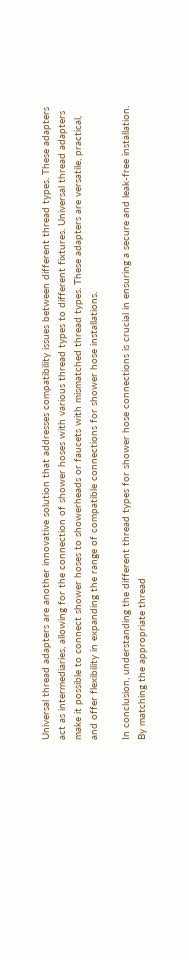Universal thread adapters are another innovative solution that addresses compatibility issues between different thread types. These adapters act as intermediaries, allowing for the connection of shower hoses with various thread types to different fixtures. Universal thread adapters make it possible to connect shower hoses to showerheads or faucets with mismatched thread types. These adapters are versatile, practical, and offer flexibility in expanding the range of compatible connections for shower hose installations.

In conclusion, understanding the different thread types for shower hose connections is crucial in ensuring a secure and leak-free installation. By matching the appropriate thread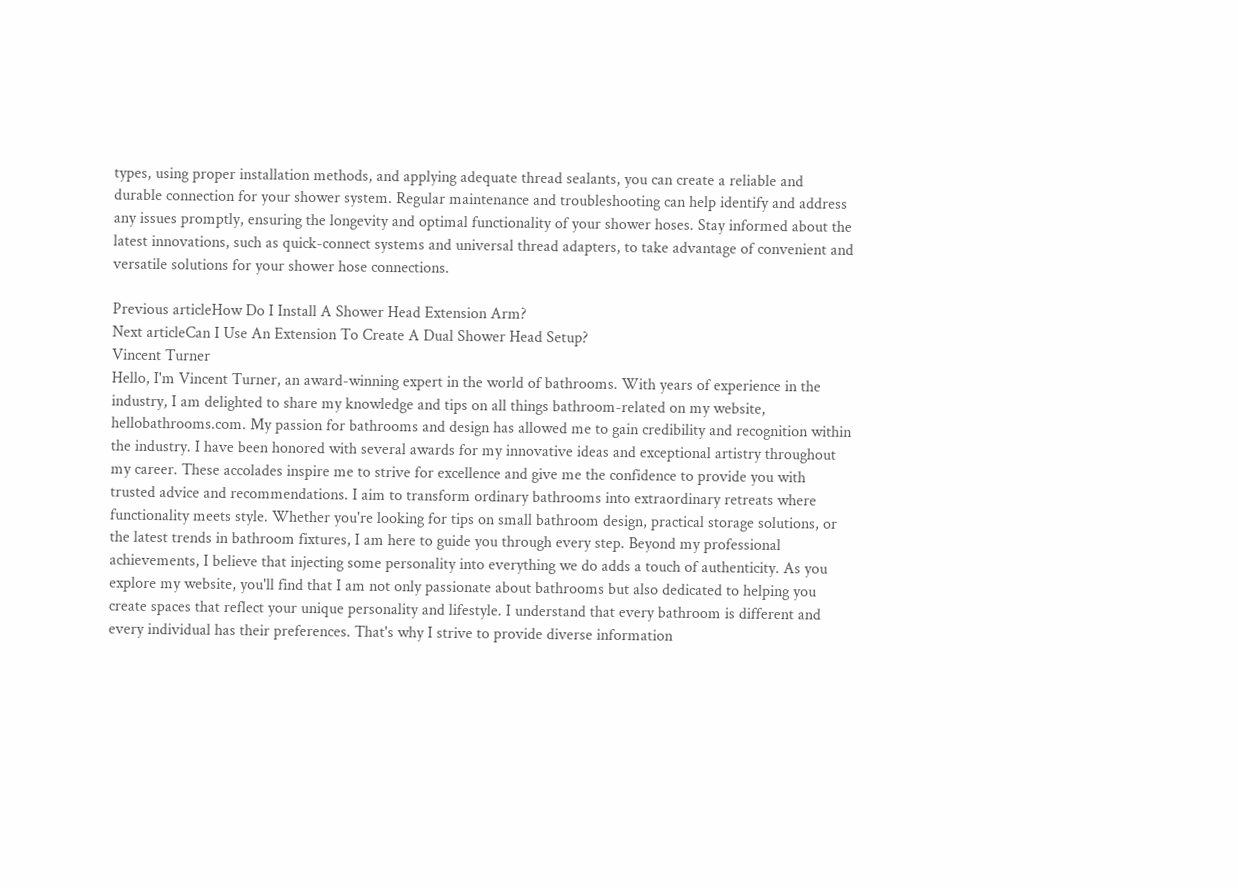types, using proper installation methods, and applying adequate thread sealants, you can create a reliable and durable connection for your shower system. Regular maintenance and troubleshooting can help identify and address any issues promptly, ensuring the longevity and optimal functionality of your shower hoses. Stay informed about the latest innovations, such as quick-connect systems and universal thread adapters, to take advantage of convenient and versatile solutions for your shower hose connections.

Previous articleHow Do I Install A Shower Head Extension Arm?
Next articleCan I Use An Extension To Create A Dual Shower Head Setup?
Vincent Turner
Hello, I'm Vincent Turner, an award-winning expert in the world of bathrooms. With years of experience in the industry, I am delighted to share my knowledge and tips on all things bathroom-related on my website, hellobathrooms.com. My passion for bathrooms and design has allowed me to gain credibility and recognition within the industry. I have been honored with several awards for my innovative ideas and exceptional artistry throughout my career. These accolades inspire me to strive for excellence and give me the confidence to provide you with trusted advice and recommendations. I aim to transform ordinary bathrooms into extraordinary retreats where functionality meets style. Whether you're looking for tips on small bathroom design, practical storage solutions, or the latest trends in bathroom fixtures, I am here to guide you through every step. Beyond my professional achievements, I believe that injecting some personality into everything we do adds a touch of authenticity. As you explore my website, you'll find that I am not only passionate about bathrooms but also dedicated to helping you create spaces that reflect your unique personality and lifestyle. I understand that every bathroom is different and every individual has their preferences. That's why I strive to provide diverse information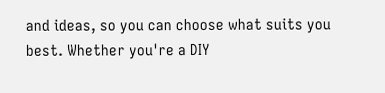and ideas, so you can choose what suits you best. Whether you're a DIY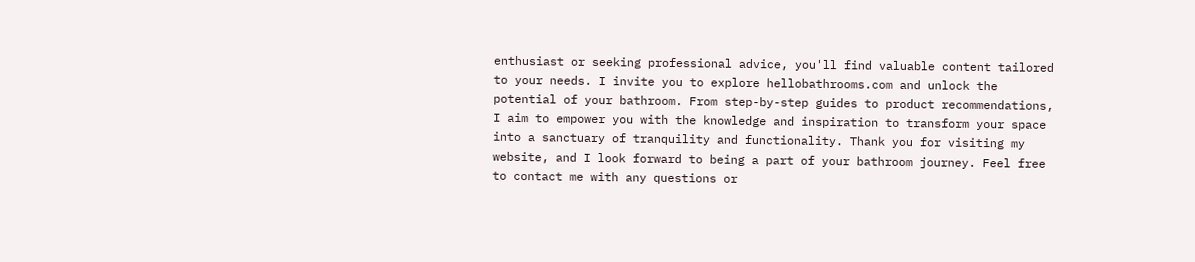enthusiast or seeking professional advice, you'll find valuable content tailored to your needs. I invite you to explore hellobathrooms.com and unlock the potential of your bathroom. From step-by-step guides to product recommendations, I aim to empower you with the knowledge and inspiration to transform your space into a sanctuary of tranquility and functionality. Thank you for visiting my website, and I look forward to being a part of your bathroom journey. Feel free to contact me with any questions or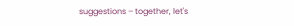suggestions – together, let's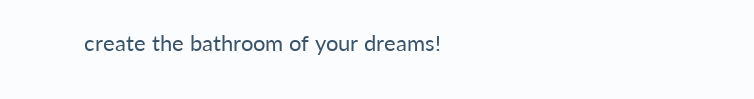create the bathroom of your dreams!